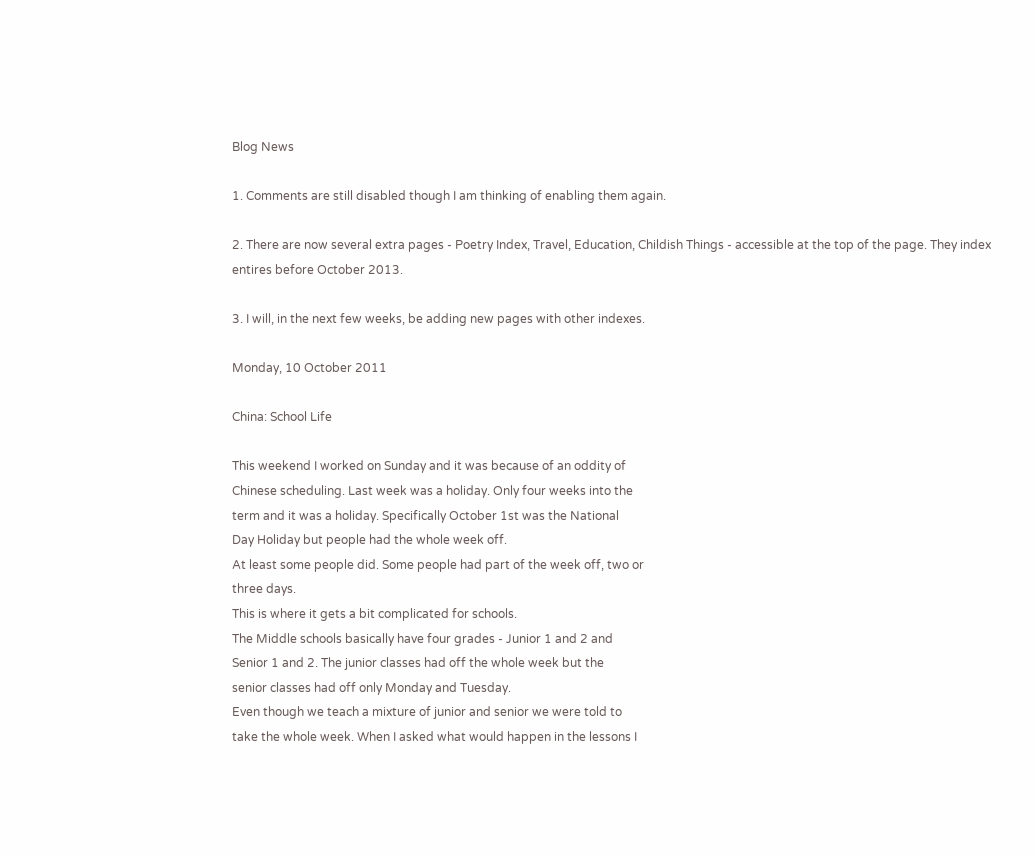Blog News

1. Comments are still disabled though I am thinking of enabling them again.

2. There are now several extra pages - Poetry Index, Travel, Education, Childish Things - accessible at the top of the page. They index entires before October 2013.

3. I will, in the next few weeks, be adding new pages with other indexes.

Monday, 10 October 2011

China: School Life

This weekend I worked on Sunday and it was because of an oddity of
Chinese scheduling. Last week was a holiday. Only four weeks into the
term and it was a holiday. Specifically October 1st was the National
Day Holiday but people had the whole week off.
At least some people did. Some people had part of the week off, two or
three days.
This is where it gets a bit complicated for schools.
The Middle schools basically have four grades - Junior 1 and 2 and
Senior 1 and 2. The junior classes had off the whole week but the
senior classes had off only Monday and Tuesday.
Even though we teach a mixture of junior and senior we were told to
take the whole week. When I asked what would happen in the lessons I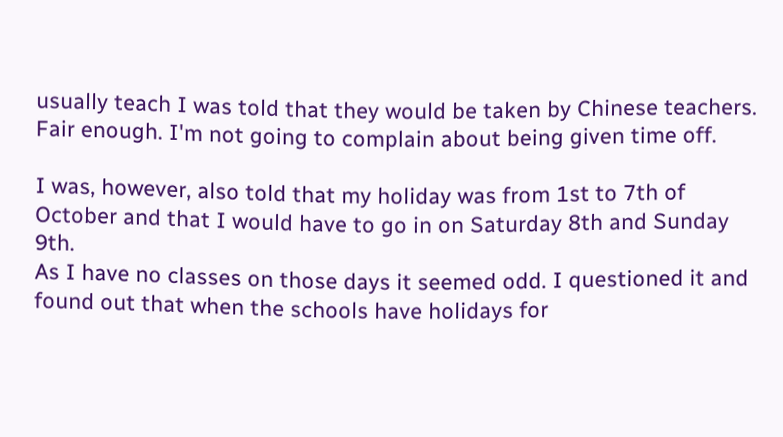usually teach I was told that they would be taken by Chinese teachers.
Fair enough. I'm not going to complain about being given time off.

I was, however, also told that my holiday was from 1st to 7th of
October and that I would have to go in on Saturday 8th and Sunday 9th.
As I have no classes on those days it seemed odd. I questioned it and
found out that when the schools have holidays for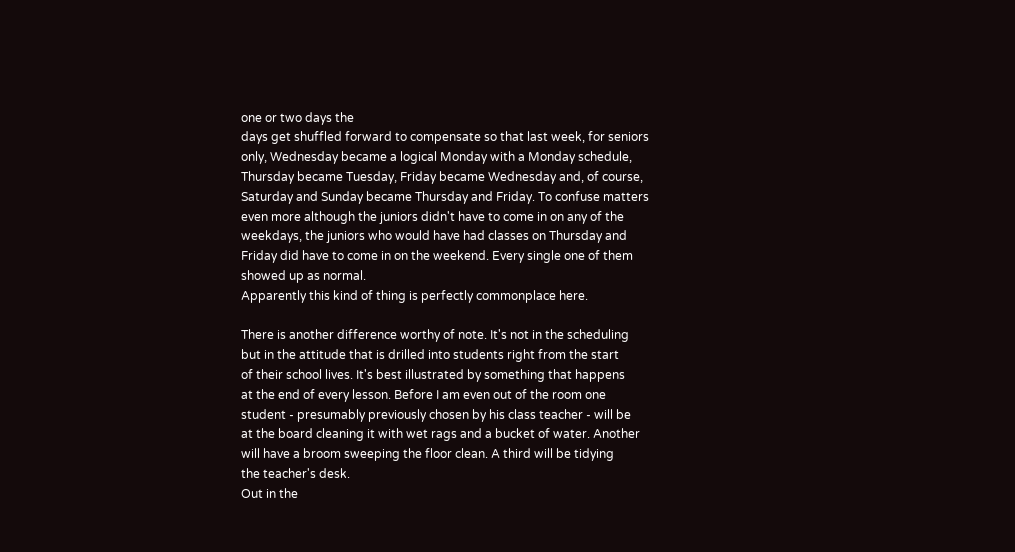one or two days the
days get shuffled forward to compensate so that last week, for seniors
only, Wednesday became a logical Monday with a Monday schedule,
Thursday became Tuesday, Friday became Wednesday and, of course,
Saturday and Sunday became Thursday and Friday. To confuse matters
even more although the juniors didn't have to come in on any of the
weekdays, the juniors who would have had classes on Thursday and
Friday did have to come in on the weekend. Every single one of them
showed up as normal.
Apparently this kind of thing is perfectly commonplace here.

There is another difference worthy of note. It's not in the scheduling
but in the attitude that is drilled into students right from the start
of their school lives. It's best illustrated by something that happens
at the end of every lesson. Before I am even out of the room one
student - presumably previously chosen by his class teacher - will be
at the board cleaning it with wet rags and a bucket of water. Another
will have a broom sweeping the floor clean. A third will be tidying
the teacher's desk.
Out in the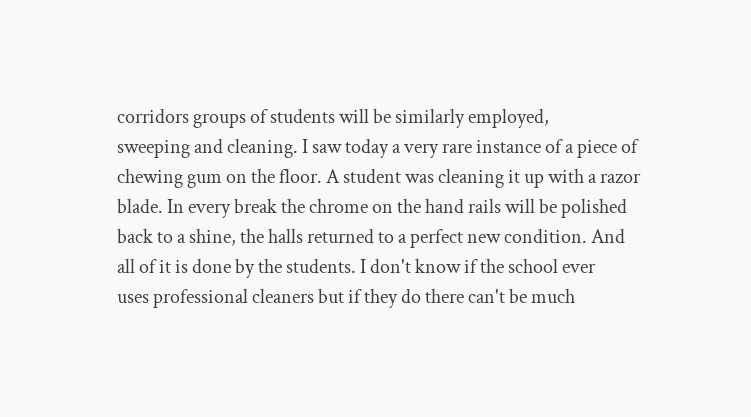corridors groups of students will be similarly employed,
sweeping and cleaning. I saw today a very rare instance of a piece of
chewing gum on the floor. A student was cleaning it up with a razor
blade. In every break the chrome on the hand rails will be polished
back to a shine, the halls returned to a perfect new condition. And
all of it is done by the students. I don't know if the school ever
uses professional cleaners but if they do there can't be much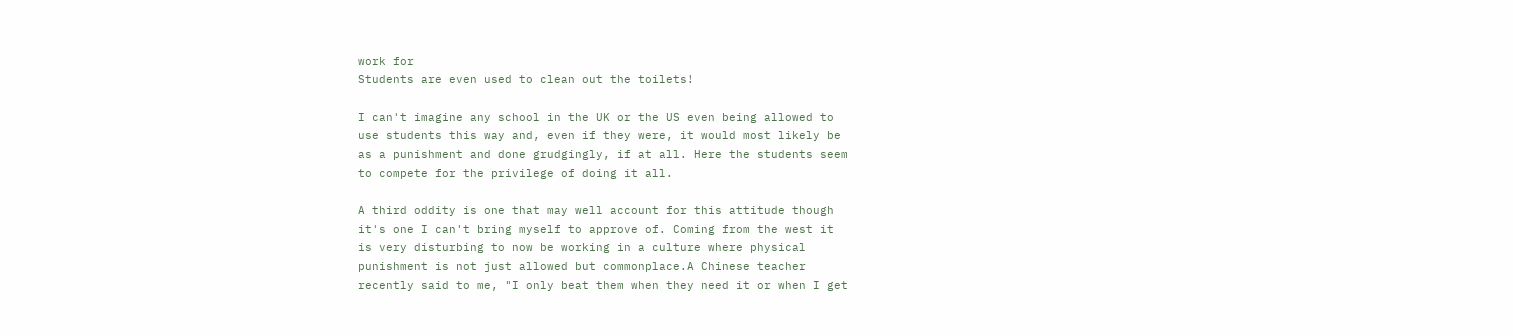work for
Students are even used to clean out the toilets!

I can't imagine any school in the UK or the US even being allowed to
use students this way and, even if they were, it would most likely be
as a punishment and done grudgingly, if at all. Here the students seem
to compete for the privilege of doing it all.

A third oddity is one that may well account for this attitude though
it's one I can't bring myself to approve of. Coming from the west it
is very disturbing to now be working in a culture where physical
punishment is not just allowed but commonplace.A Chinese teacher
recently said to me, "I only beat them when they need it or when I get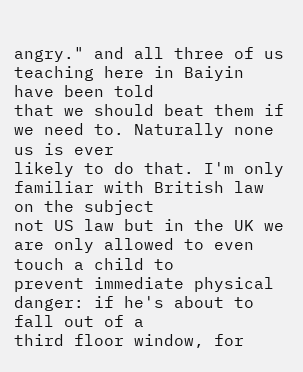angry." and all three of us teaching here in Baiyin have been told
that we should beat them if we need to. Naturally none us is ever
likely to do that. I'm only familiar with British law on the subject
not US law but in the UK we are only allowed to even touch a child to
prevent immediate physical danger: if he's about to fall out of a
third floor window, for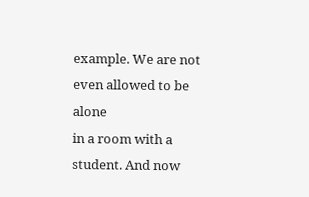example. We are not even allowed to be alone
in a room with a student. And now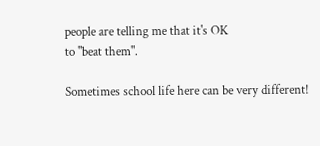people are telling me that it's OK
to "beat them".

Sometimes school life here can be very different!